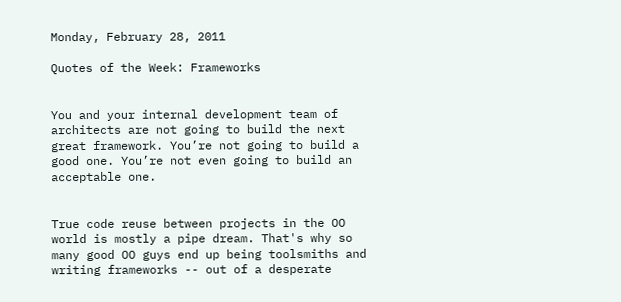Monday, February 28, 2011

Quotes of the Week: Frameworks


You and your internal development team of architects are not going to build the next great framework. You’re not going to build a good one. You’re not even going to build an acceptable one.


True code reuse between projects in the OO world is mostly a pipe dream. That's why so many good OO guys end up being toolsmiths and writing frameworks -- out of a desperate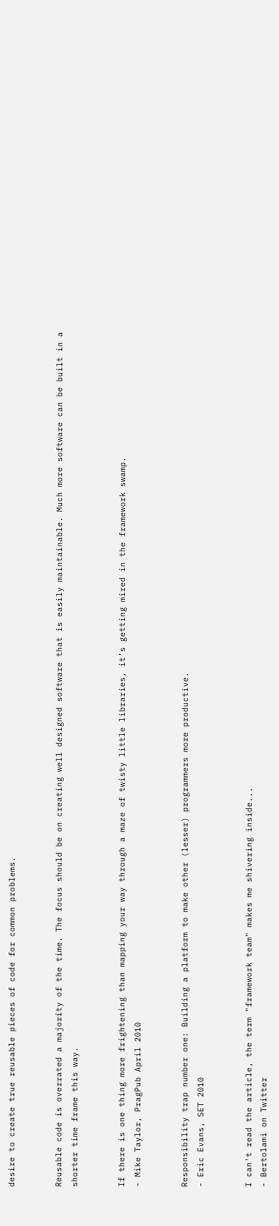desire to create true reusable pieces of code for common problems.


Reusable code is overrated a majority of the time. The focus should be on creating well designed software that is easily maintainable. Much more software can be built in a shorter time frame this way.


If there is one thing more frightening than mapping your way through a maze of twisty little libraries, it’s getting mired in the framework swamp.
- Mike Taylor, PragPub April 2010


Responsibility trap number one: Building a platform to make other (lesser) programmers more productive.
- Eric Evans, SET 2010


I can't read the article, the term "framework team" makes me shivering inside...
- Bertolami on Twitter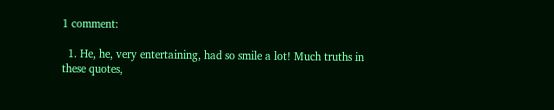1 comment:

  1. He, he, very entertaining, had so smile a lot! Much truths in these quotes,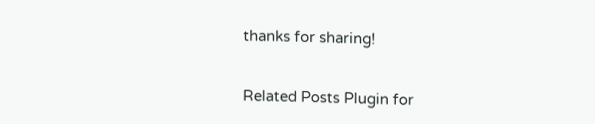thanks for sharing!


Related Posts Plugin for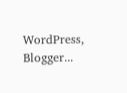WordPress, Blogger...